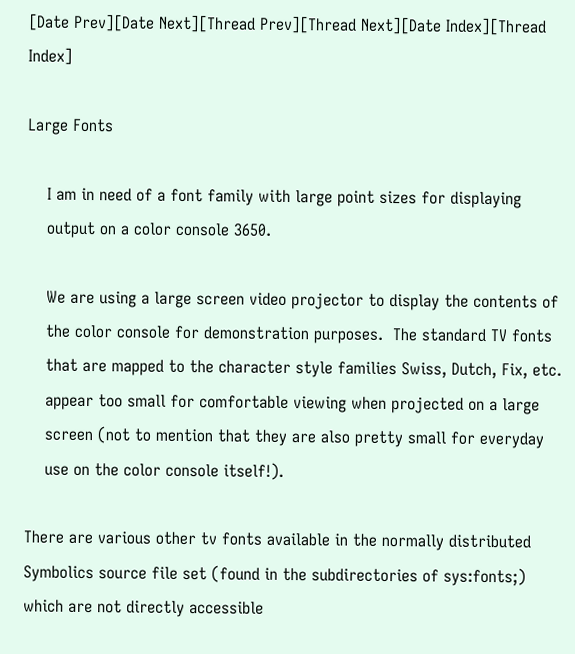[Date Prev][Date Next][Thread Prev][Thread Next][Date Index][Thread Index]

Large Fonts

    I am in need of a font family with large point sizes for displaying
    output on a color console 3650.

    We are using a large screen video projector to display the contents of
    the color console for demonstration purposes.  The standard TV fonts
    that are mapped to the character style families Swiss, Dutch, Fix, etc.
    appear too small for comfortable viewing when projected on a large
    screen (not to mention that they are also pretty small for everyday
    use on the color console itself!).

There are various other tv fonts available in the normally distributed
Symbolics source file set (found in the subdirectories of sys:fonts;)
which are not directly accessible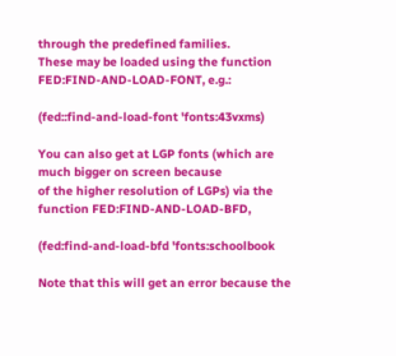through the predefined families.
These may be loaded using the function FED:FIND-AND-LOAD-FONT, e.g.:

(fed::find-and-load-font 'fonts:43vxms)

You can also get at LGP fonts (which are much bigger on screen because
of the higher resolution of LGPs) via the function FED:FIND-AND-LOAD-BFD,

(fed:find-and-load-bfd 'fonts:schoolbook

Note that this will get an error because the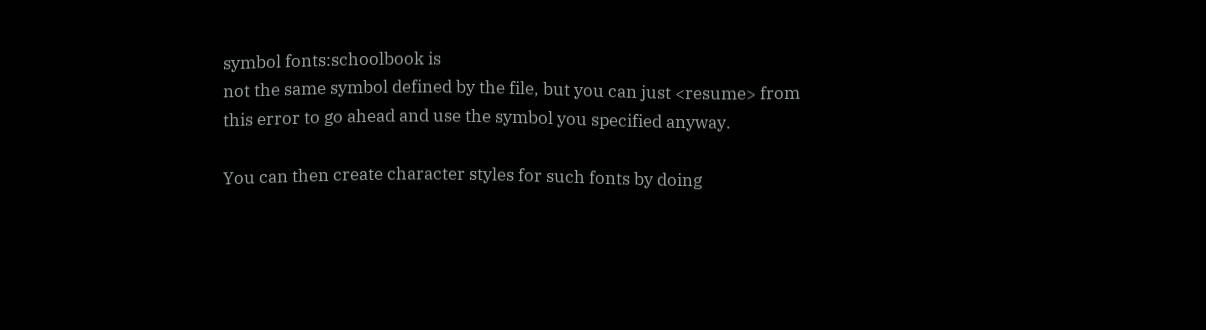symbol fonts:schoolbook is
not the same symbol defined by the file, but you can just <resume> from
this error to go ahead and use the symbol you specified anyway.

You can then create character styles for such fonts by doing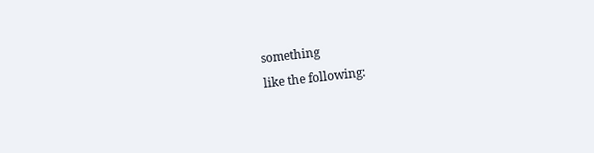something
like the following: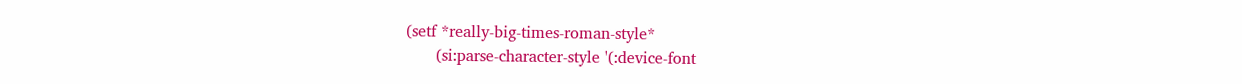(setf *really-big-times-roman-style*
      (si:parse-character-style '(:device-font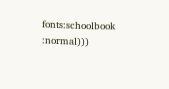fonts:schoolbook :normal)))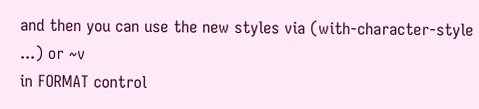and then you can use the new styles via (with-character-style ...) or ~v
in FORMAT control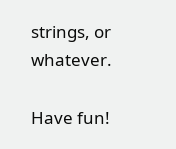strings, or whatever.

Have fun!